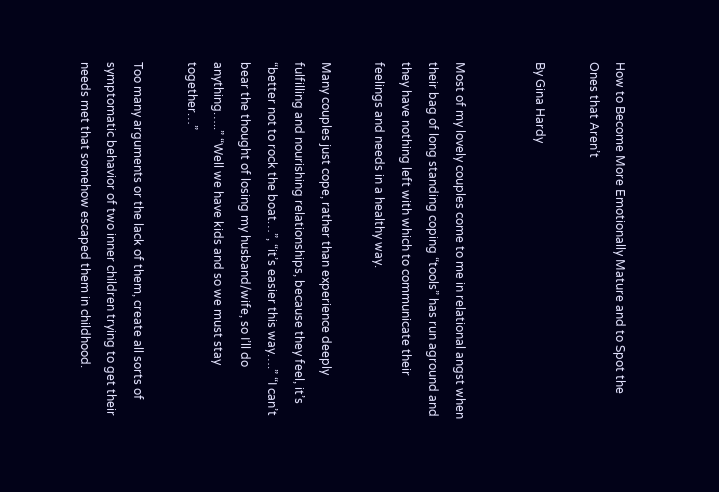How to Become More Emotionally Mature and to Spot the Ones that Aren’t

By Gina Hardy


Most of my lovely couples come to me in relational angst when their bag of long standing coping “tools” has run aground and they have nothing left with which to communicate their feelings and needs in a healthy way.

Many couples just cope, rather than experience deeply fulfilling and nourishing relationships, because they feel, it’s “better not to rock the boat…”, “it’s easier this way….” “I can’t bear the thought of losing my husband/wife, so I’ll do anything…..” “Well we have kids and so we must stay together…”

Too many arguments or the lack of them, create all sorts of symptomatic behavior of two inner children trying to get their needs met that somehow escaped them in childhood.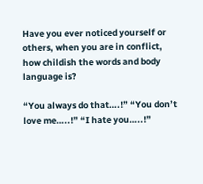Have you ever noticed yourself or others, when you are in conflict, how childish the words and body language is?

“You always do that….!” “You don’t love me…..!” “I hate you…..!”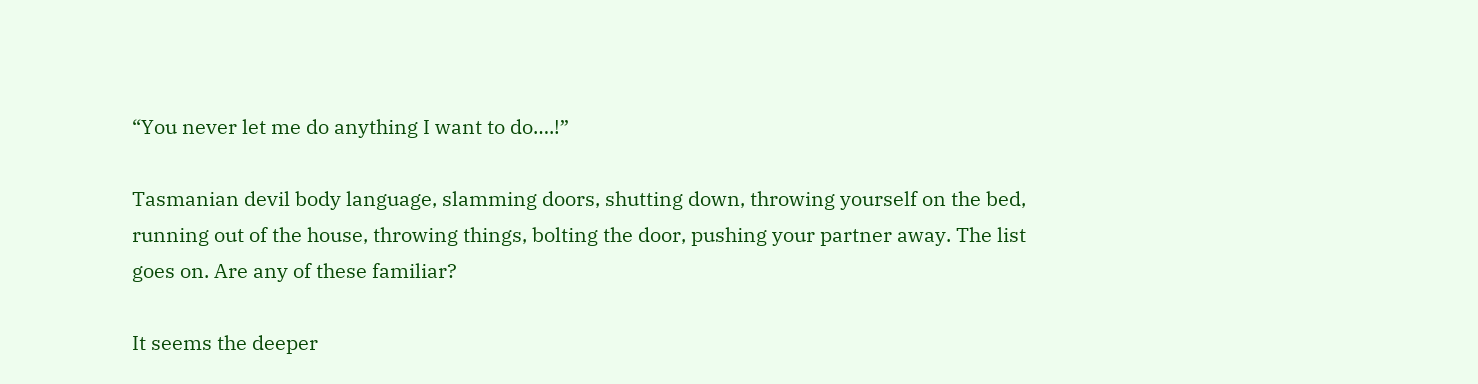“You never let me do anything I want to do….!”

Tasmanian devil body language, slamming doors, shutting down, throwing yourself on the bed, running out of the house, throwing things, bolting the door, pushing your partner away. The list goes on. Are any of these familiar?

It seems the deeper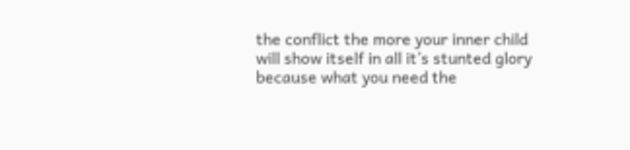the conflict the more your inner child will show itself in all it’s stunted glory because what you need the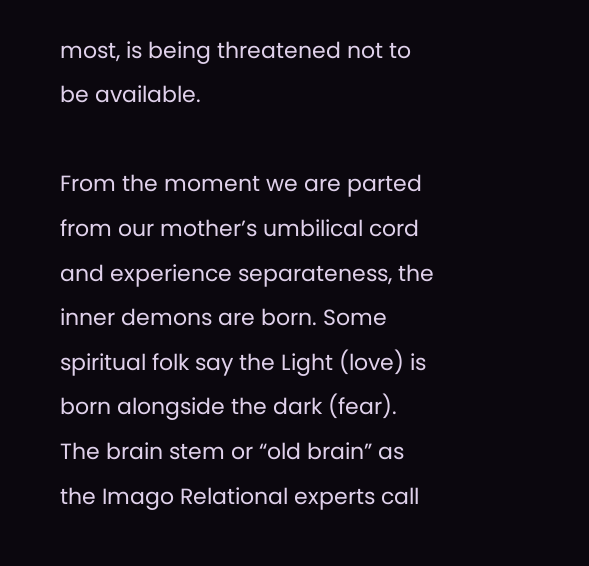most, is being threatened not to be available.

From the moment we are parted from our mother’s umbilical cord and experience separateness, the inner demons are born. Some spiritual folk say the Light (love) is born alongside the dark (fear). The brain stem or “old brain” as the Imago Relational experts call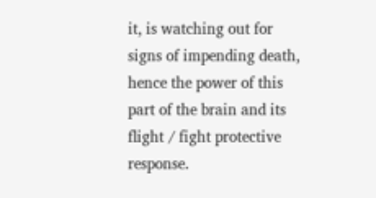it, is watching out for signs of impending death, hence the power of this part of the brain and its flight / fight protective response.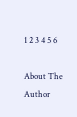1 2 3 4 5 6

About The Author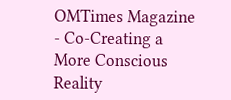OMTimes Magazine - Co-Creating a More Conscious Reality